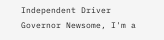Independent Driver
Governor Newsome, I'm a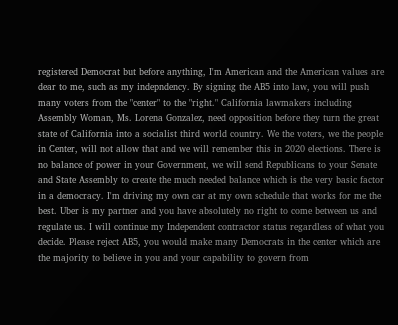registered Democrat but before anything, I'm American and the American values are dear to me, such as my indepndency. By signing the AB5 into law, you will push many voters from the "center" to the "right." California lawmakers including Assembly Woman, Ms. Lorena Gonzalez, need opposition before they turn the great state of California into a socialist third world country. We the voters, we the people in Center, will not allow that and we will remember this in 2020 elections. There is no balance of power in your Government, we will send Republicans to your Senate and State Assembly to create the much needed balance which is the very basic factor in a democracy. I'm driving my own car at my own schedule that works for me the best. Uber is my partner and you have absolutely no right to come between us and regulate us. I will continue my Independent contractor status regardless of what you decide. Please reject AB5, you would make many Democrats in the center which are the majority to believe in you and your capability to govern from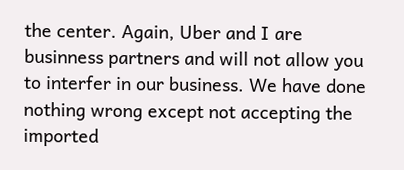the center. Again, Uber and I are businness partners and will not allow you to interfer in our business. We have done nothing wrong except not accepting the imported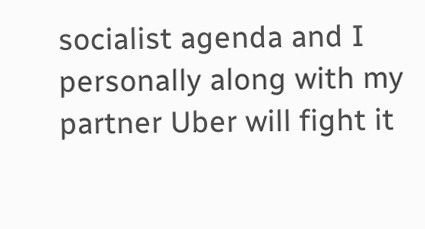socialist agenda and I personally along with my partner Uber will fight it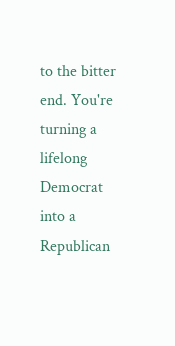to the bitter end. You're turning a lifelong Democrat into a Republican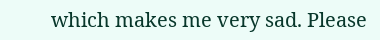which makes me very sad. Please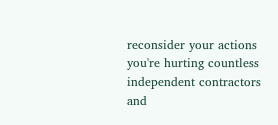reconsider your actions you're hurting countless independent contractors and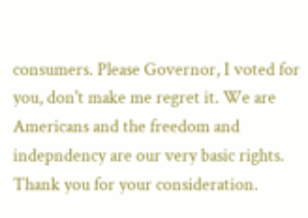consumers. Please Governor, I voted for you, don't make me regret it. We are Americans and the freedom and indepndency are our very basic rights. Thank you for your consideration.